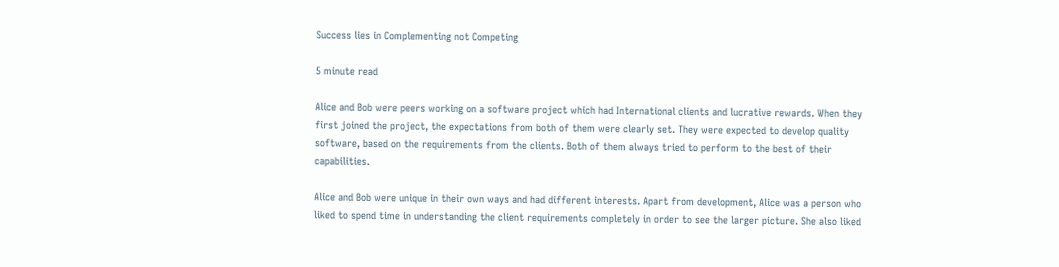Success lies in Complementing not Competing

5 minute read

Alice and Bob were peers working on a software project which had International clients and lucrative rewards. When they first joined the project, the expectations from both of them were clearly set. They were expected to develop quality software, based on the requirements from the clients. Both of them always tried to perform to the best of their capabilities.

Alice and Bob were unique in their own ways and had different interests. Apart from development, Alice was a person who liked to spend time in understanding the client requirements completely in order to see the larger picture. She also liked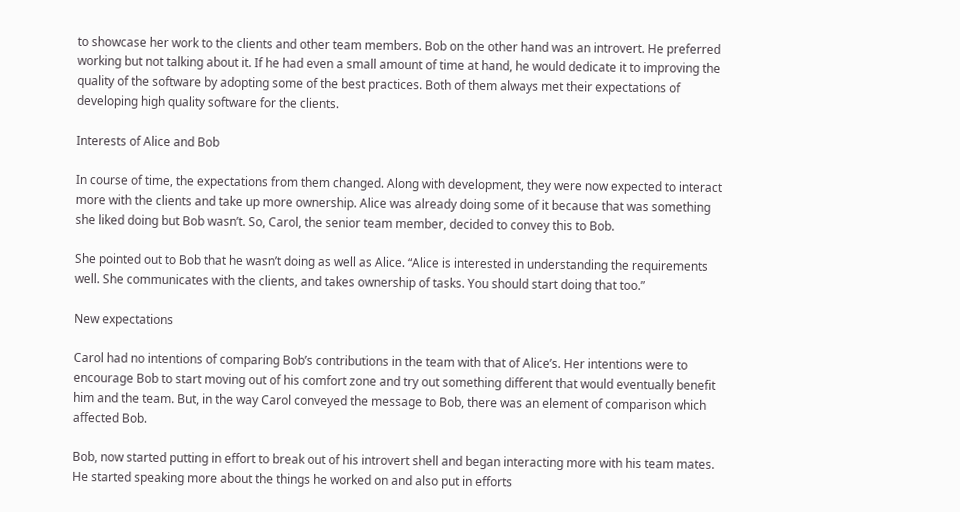to showcase her work to the clients and other team members. Bob on the other hand was an introvert. He preferred working but not talking about it. If he had even a small amount of time at hand, he would dedicate it to improving the quality of the software by adopting some of the best practices. Both of them always met their expectations of developing high quality software for the clients.

Interests of Alice and Bob

In course of time, the expectations from them changed. Along with development, they were now expected to interact more with the clients and take up more ownership. Alice was already doing some of it because that was something she liked doing but Bob wasn’t. So, Carol, the senior team member, decided to convey this to Bob.

She pointed out to Bob that he wasn’t doing as well as Alice. “Alice is interested in understanding the requirements well. She communicates with the clients, and takes ownership of tasks. You should start doing that too.”

New expectations

Carol had no intentions of comparing Bob’s contributions in the team with that of Alice’s. Her intentions were to encourage Bob to start moving out of his comfort zone and try out something different that would eventually benefit him and the team. But, in the way Carol conveyed the message to Bob, there was an element of comparison which affected Bob.

Bob, now started putting in effort to break out of his introvert shell and began interacting more with his team mates. He started speaking more about the things he worked on and also put in efforts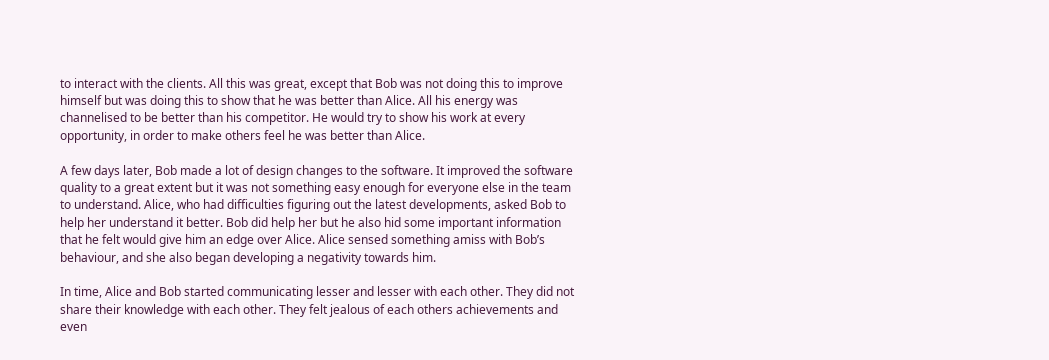to interact with the clients. All this was great, except that Bob was not doing this to improve himself but was doing this to show that he was better than Alice. All his energy was channelised to be better than his competitor. He would try to show his work at every opportunity, in order to make others feel he was better than Alice.

A few days later, Bob made a lot of design changes to the software. It improved the software quality to a great extent but it was not something easy enough for everyone else in the team to understand. Alice, who had difficulties figuring out the latest developments, asked Bob to help her understand it better. Bob did help her but he also hid some important information that he felt would give him an edge over Alice. Alice sensed something amiss with Bob’s behaviour, and she also began developing a negativity towards him.

In time, Alice and Bob started communicating lesser and lesser with each other. They did not share their knowledge with each other. They felt jealous of each others achievements and even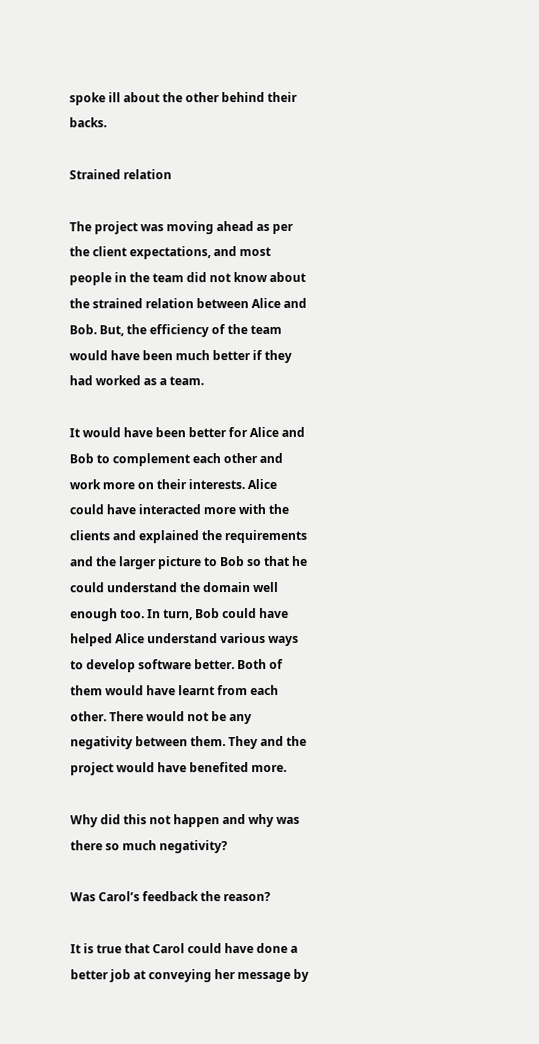spoke ill about the other behind their backs.

Strained relation

The project was moving ahead as per the client expectations, and most people in the team did not know about the strained relation between Alice and Bob. But, the efficiency of the team would have been much better if they had worked as a team.

It would have been better for Alice and Bob to complement each other and work more on their interests. Alice could have interacted more with the clients and explained the requirements and the larger picture to Bob so that he could understand the domain well enough too. In turn, Bob could have helped Alice understand various ways to develop software better. Both of them would have learnt from each other. There would not be any negativity between them. They and the project would have benefited more.

Why did this not happen and why was there so much negativity?

Was Carol’s feedback the reason?

It is true that Carol could have done a better job at conveying her message by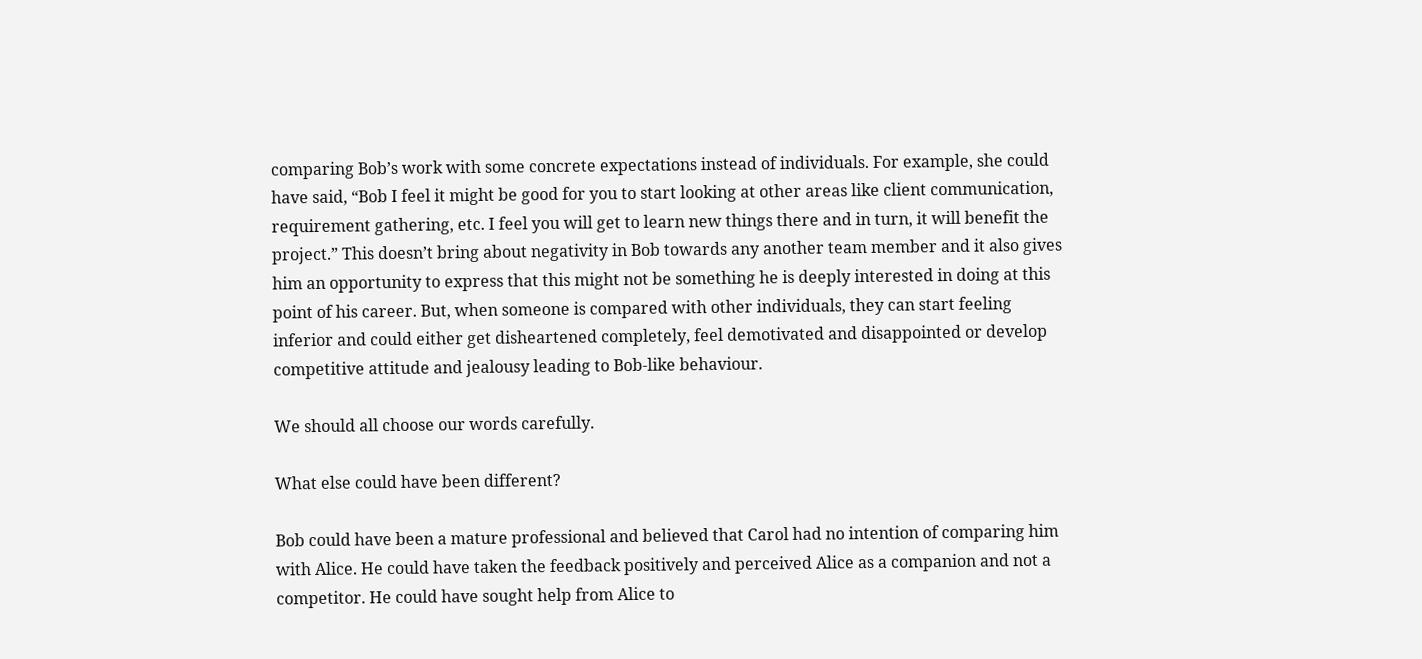comparing Bob’s work with some concrete expectations instead of individuals. For example, she could have said, “Bob I feel it might be good for you to start looking at other areas like client communication, requirement gathering, etc. I feel you will get to learn new things there and in turn, it will benefit the project.” This doesn’t bring about negativity in Bob towards any another team member and it also gives him an opportunity to express that this might not be something he is deeply interested in doing at this point of his career. But, when someone is compared with other individuals, they can start feeling inferior and could either get disheartened completely, feel demotivated and disappointed or develop competitive attitude and jealousy leading to Bob-like behaviour.

We should all choose our words carefully.

What else could have been different?

Bob could have been a mature professional and believed that Carol had no intention of comparing him with Alice. He could have taken the feedback positively and perceived Alice as a companion and not a competitor. He could have sought help from Alice to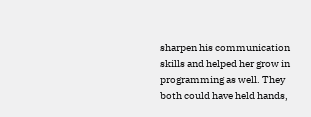sharpen his communication skills and helped her grow in programming as well. They both could have held hands,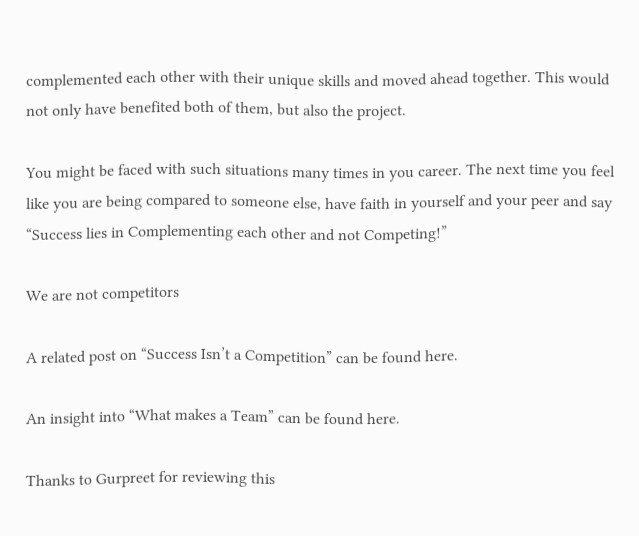complemented each other with their unique skills and moved ahead together. This would not only have benefited both of them, but also the project.

You might be faced with such situations many times in you career. The next time you feel like you are being compared to someone else, have faith in yourself and your peer and say “Success lies in Complementing each other and not Competing!”

We are not competitors

A related post on “Success Isn’t a Competition” can be found here.

An insight into “What makes a Team” can be found here.

Thanks to Gurpreet for reviewing this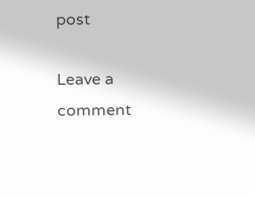post

Leave a comment